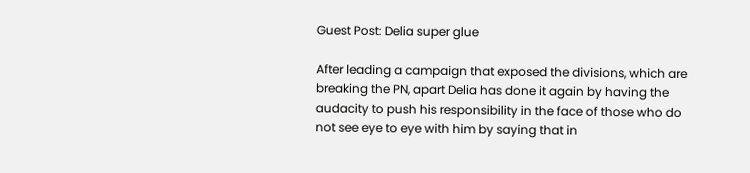Guest Post: Delia super glue

After leading a campaign that exposed the divisions, which are breaking the PN, apart Delia has done it again by having the audacity to push his responsibility in the face of those who do not see eye to eye with him by saying that in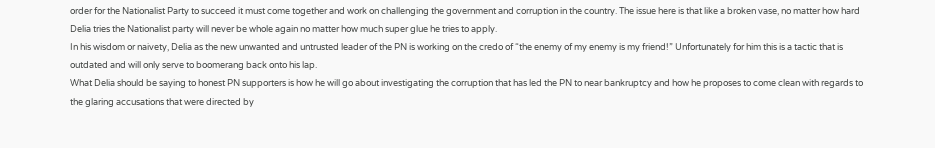order for the Nationalist Party to succeed it must come together and work on challenging the government and corruption in the country. The issue here is that like a broken vase, no matter how hard Delia tries the Nationalist party will never be whole again no matter how much super glue he tries to apply.
In his wisdom or naivety, Delia as the new unwanted and untrusted leader of the PN is working on the credo of “the enemy of my enemy is my friend!” Unfortunately for him this is a tactic that is outdated and will only serve to boomerang back onto his lap.
What Delia should be saying to honest PN supporters is how he will go about investigating the corruption that has led the PN to near bankruptcy and how he proposes to come clean with regards to the glaring accusations that were directed by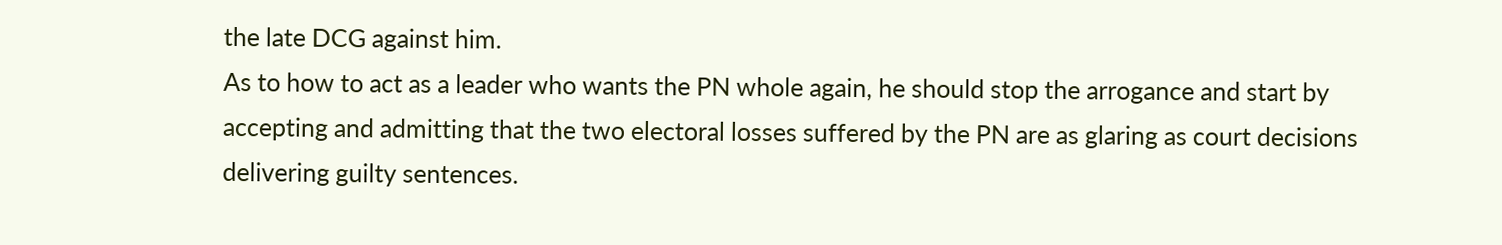the late DCG against him.
As to how to act as a leader who wants the PN whole again, he should stop the arrogance and start by accepting and admitting that the two electoral losses suffered by the PN are as glaring as court decisions delivering guilty sentences.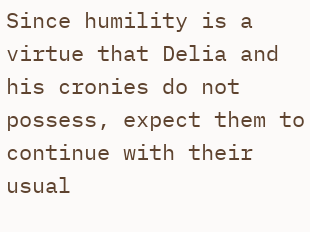Since humility is a virtue that Delia and his cronies do not possess, expect them to continue with their usual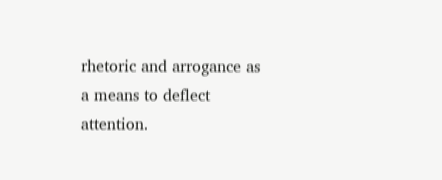rhetoric and arrogance as a means to deflect attention.